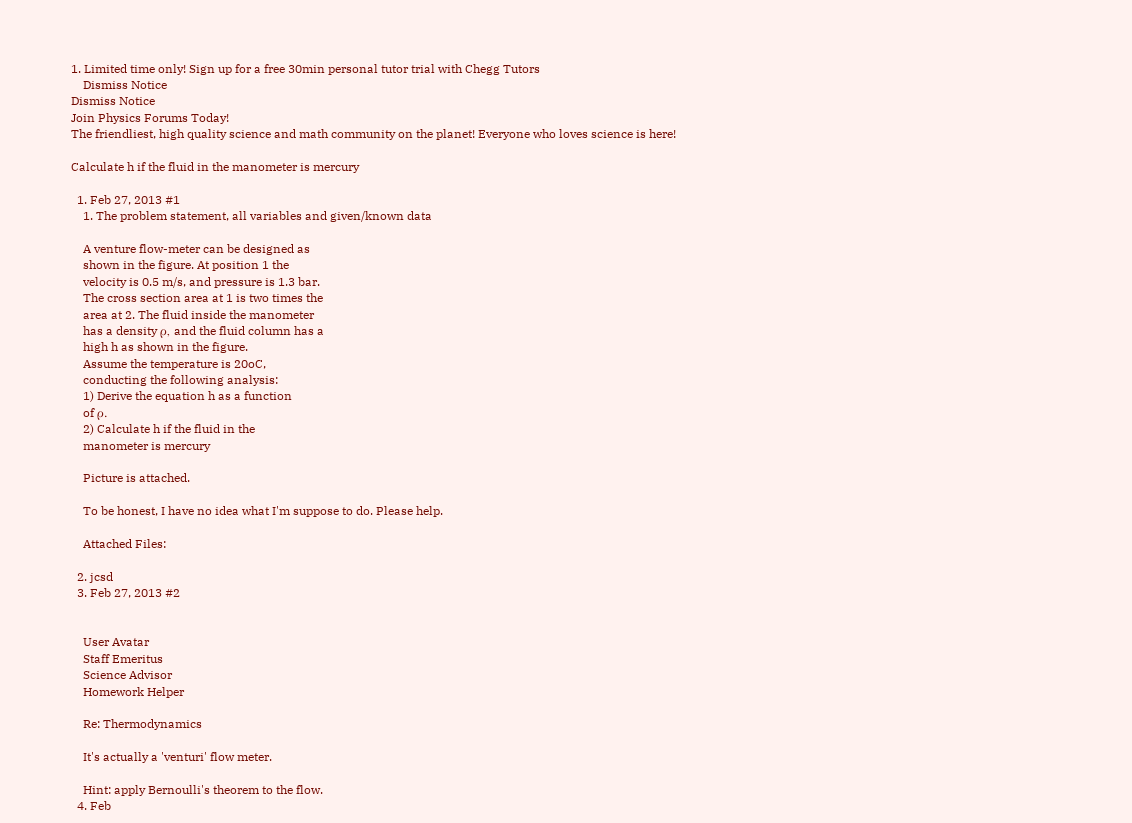1. Limited time only! Sign up for a free 30min personal tutor trial with Chegg Tutors
    Dismiss Notice
Dismiss Notice
Join Physics Forums Today!
The friendliest, high quality science and math community on the planet! Everyone who loves science is here!

Calculate h if the fluid in the manometer is mercury

  1. Feb 27, 2013 #1
    1. The problem statement, all variables and given/known data

    A venture flow-meter can be designed as
    shown in the figure. At position 1 the
    velocity is 0.5 m/s, and pressure is 1.3 bar.
    The cross section area at 1 is two times the
    area at 2. The fluid inside the manometer
    has a density ρ, and the fluid column has a
    high h as shown in the figure.
    Assume the temperature is 20oC,
    conducting the following analysis:
    1) Derive the equation h as a function
    of ρ.
    2) Calculate h if the fluid in the
    manometer is mercury

    Picture is attached.

    To be honest, I have no idea what I'm suppose to do. Please help.

    Attached Files:

  2. jcsd
  3. Feb 27, 2013 #2


    User Avatar
    Staff Emeritus
    Science Advisor
    Homework Helper

    Re: Thermodynamics

    It's actually a 'venturi' flow meter.

    Hint: apply Bernoulli's theorem to the flow.
  4. Feb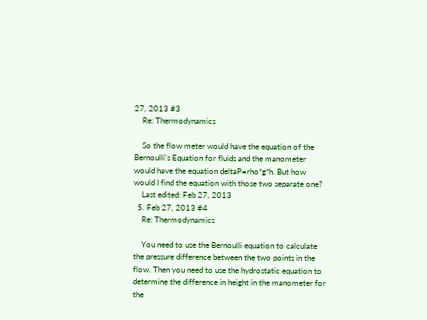27, 2013 #3
    Re: Thermodynamics

    So the flow meter would have the equation of the Bernoulli's Equation for fluids and the manometer would have the equation deltaP=rho*g*h. But how would I find the equation with those two separate one?
    Last edited: Feb 27, 2013
  5. Feb 27, 2013 #4
    Re: Thermodynamics

    You need to use the Bernoulli equation to calculate the pressure difference between the two points in the flow. Then you need to use the hydrostatic equation to determine the difference in height in the manometer for the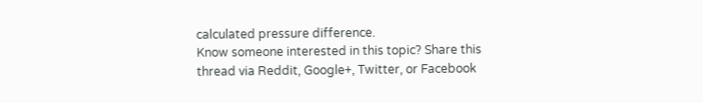calculated pressure difference.
Know someone interested in this topic? Share this thread via Reddit, Google+, Twitter, or Facebook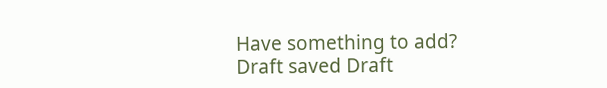Have something to add?
Draft saved Draft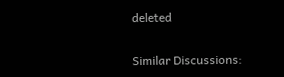deleted

Similar Discussions: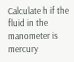Calculate h if the fluid in the manometer is mercury